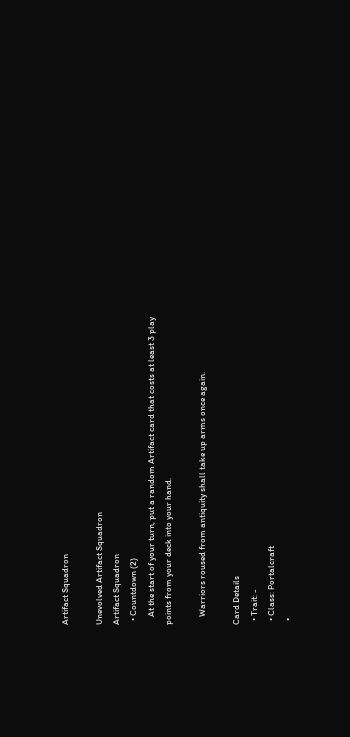Artifact Squadron

Unevolved Artifact Squadron
Artifact Squadron
  • Countdown (2)
    At the start of your turn, put a random Artifact card that costs at least 3 play points from your deck into your hand.

    Warriors roused from antiquity shall take up arms once again.

Card Details
  • Trait: -
  • Class: Portalcraft
  •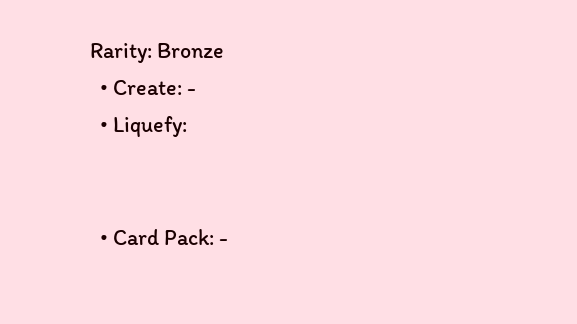Rarity: Bronze
  • Create: -
  • Liquefy:


  • Card Pack: -